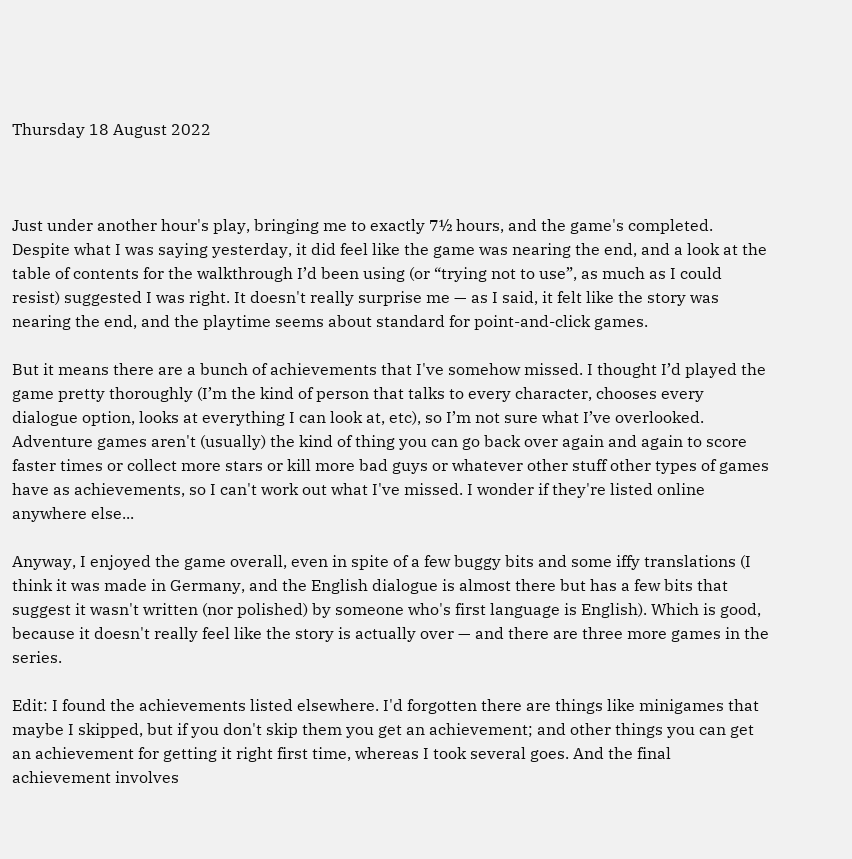Thursday 18 August 2022



Just under another hour's play, bringing me to exactly 7½ hours, and the game's completed. Despite what I was saying yesterday, it did feel like the game was nearing the end, and a look at the table of contents for the walkthrough I’d been using (or “trying not to use”, as much as I could resist) suggested I was right. It doesn't really surprise me — as I said, it felt like the story was nearing the end, and the playtime seems about standard for point-and-click games.

But it means there are a bunch of achievements that I've somehow missed. I thought I’d played the game pretty thoroughly (I’m the kind of person that talks to every character, chooses every dialogue option, looks at everything I can look at, etc), so I’m not sure what I’ve overlooked. Adventure games aren't (usually) the kind of thing you can go back over again and again to score faster times or collect more stars or kill more bad guys or whatever other stuff other types of games have as achievements, so I can't work out what I've missed. I wonder if they're listed online anywhere else...

Anyway, I enjoyed the game overall, even in spite of a few buggy bits and some iffy translations (I think it was made in Germany, and the English dialogue is almost there but has a few bits that suggest it wasn't written (nor polished) by someone who's first language is English). Which is good, because it doesn't really feel like the story is actually over — and there are three more games in the series.

Edit: I found the achievements listed elsewhere. I'd forgotten there are things like minigames that maybe I skipped, but if you don't skip them you get an achievement; and other things you can get an achievement for getting it right first time, whereas I took several goes. And the final achievement involves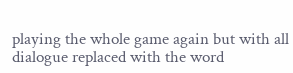playing the whole game again but with all dialogue replaced with the word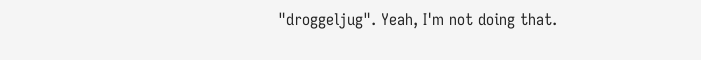"droggeljug". Yeah, I'm not doing that.